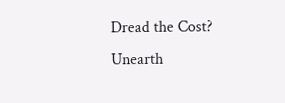Dread the Cost? Unearth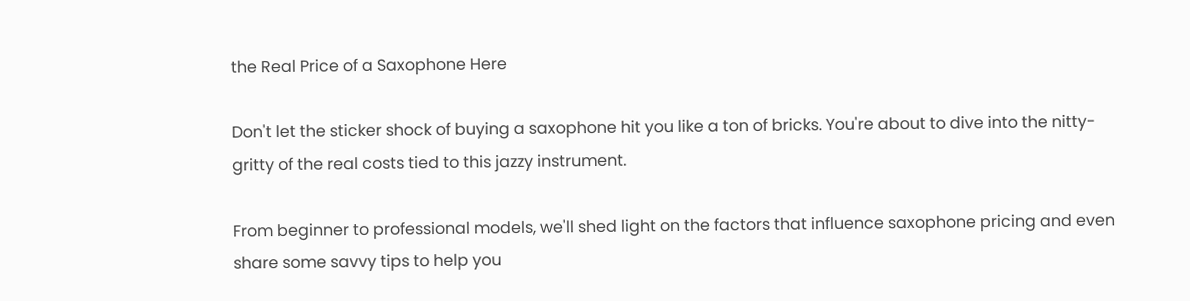the Real Price of a Saxophone Here

Don't let the sticker shock of buying a saxophone hit you like a ton of bricks. You're about to dive into the nitty-gritty of the real costs tied to this jazzy instrument.

From beginner to professional models, we'll shed light on the factors that influence saxophone pricing and even share some savvy tips to help you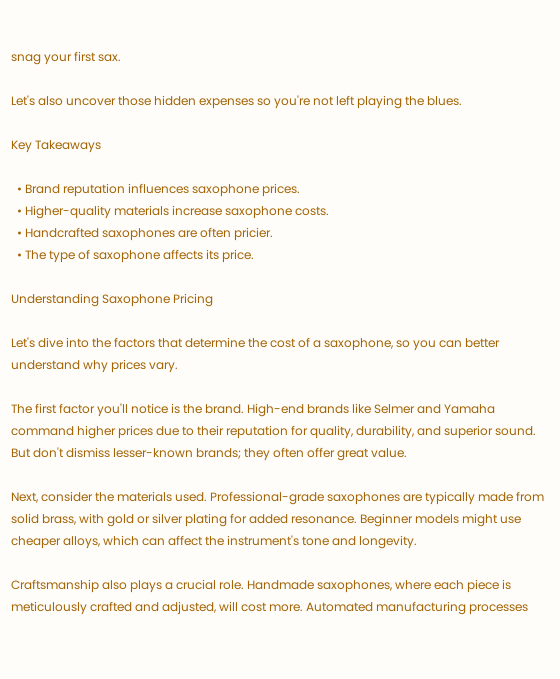snag your first sax.

Let's also uncover those hidden expenses so you're not left playing the blues.

Key Takeaways

  • Brand reputation influences saxophone prices.
  • Higher-quality materials increase saxophone costs.
  • Handcrafted saxophones are often pricier.
  • The type of saxophone affects its price.

Understanding Saxophone Pricing

Let's dive into the factors that determine the cost of a saxophone, so you can better understand why prices vary.

The first factor you'll notice is the brand. High-end brands like Selmer and Yamaha command higher prices due to their reputation for quality, durability, and superior sound. But don't dismiss lesser-known brands; they often offer great value.

Next, consider the materials used. Professional-grade saxophones are typically made from solid brass, with gold or silver plating for added resonance. Beginner models might use cheaper alloys, which can affect the instrument's tone and longevity.

Craftsmanship also plays a crucial role. Handmade saxophones, where each piece is meticulously crafted and adjusted, will cost more. Automated manufacturing processes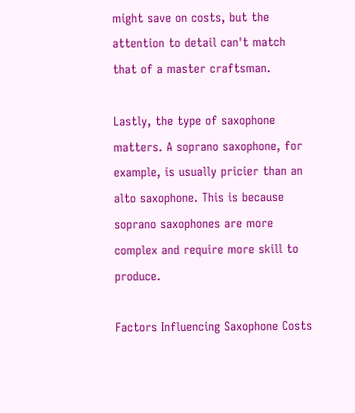might save on costs, but the attention to detail can't match that of a master craftsman.

Lastly, the type of saxophone matters. A soprano saxophone, for example, is usually pricier than an alto saxophone. This is because soprano saxophones are more complex and require more skill to produce.

Factors Influencing Saxophone Costs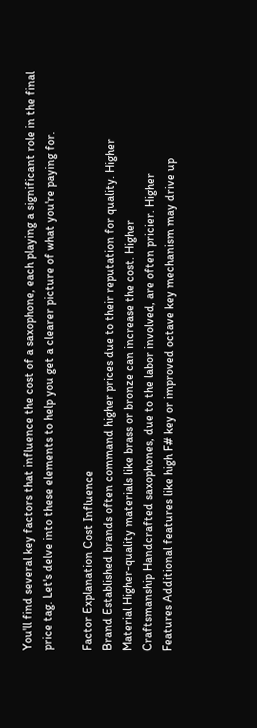You'll find several key factors that influence the cost of a saxophone, each playing a significant role in the final price tag. Let's delve into these elements to help you get a clearer picture of what you're paying for.

Factor Explanation Cost Influence
Brand Established brands often command higher prices due to their reputation for quality. Higher
Material Higher-quality materials like brass or bronze can increase the cost. Higher
Craftsmanship Handcrafted saxophones, due to the labor involved, are often pricier. Higher
Features Additional features like high F# key or improved octave key mechanism may drive up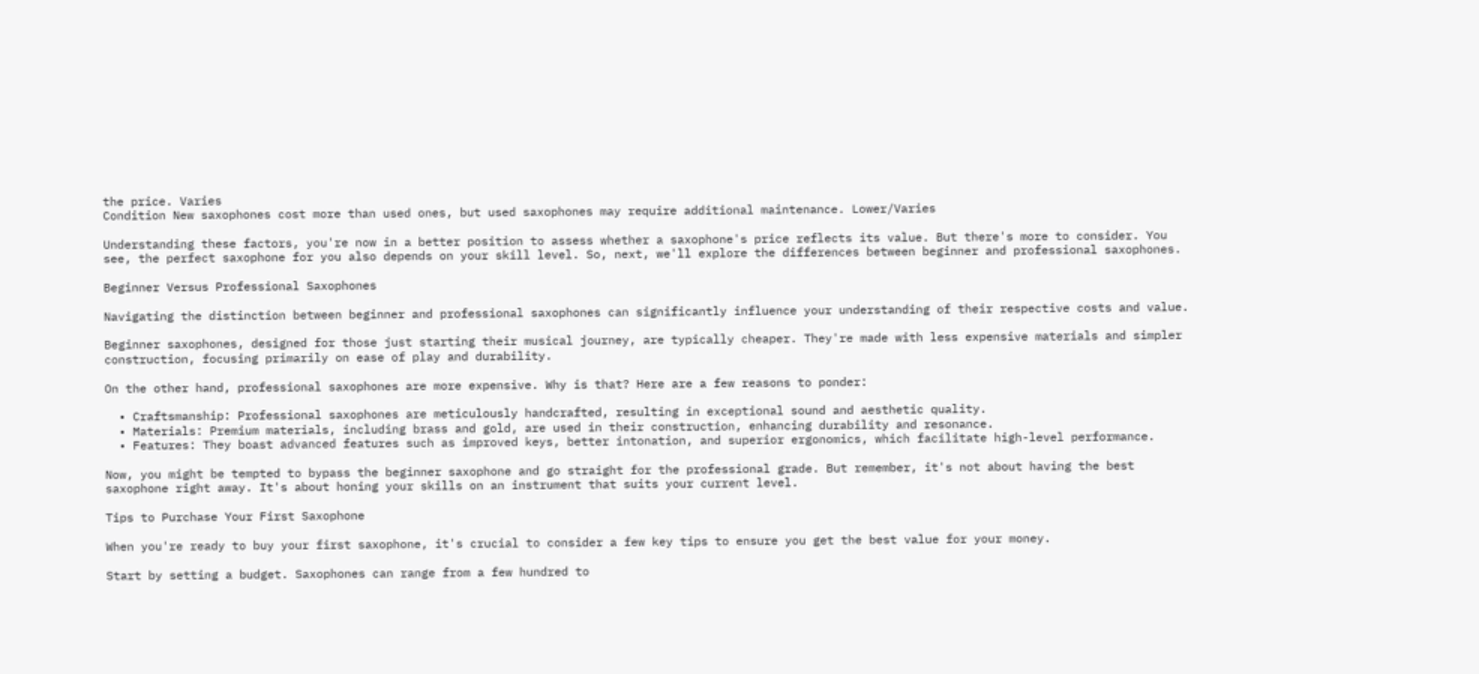the price. Varies
Condition New saxophones cost more than used ones, but used saxophones may require additional maintenance. Lower/Varies

Understanding these factors, you're now in a better position to assess whether a saxophone's price reflects its value. But there's more to consider. You see, the perfect saxophone for you also depends on your skill level. So, next, we'll explore the differences between beginner and professional saxophones.

Beginner Versus Professional Saxophones

Navigating the distinction between beginner and professional saxophones can significantly influence your understanding of their respective costs and value.

Beginner saxophones, designed for those just starting their musical journey, are typically cheaper. They're made with less expensive materials and simpler construction, focusing primarily on ease of play and durability.

On the other hand, professional saxophones are more expensive. Why is that? Here are a few reasons to ponder:

  • Craftsmanship: Professional saxophones are meticulously handcrafted, resulting in exceptional sound and aesthetic quality.
  • Materials: Premium materials, including brass and gold, are used in their construction, enhancing durability and resonance.
  • Features: They boast advanced features such as improved keys, better intonation, and superior ergonomics, which facilitate high-level performance.

Now, you might be tempted to bypass the beginner saxophone and go straight for the professional grade. But remember, it's not about having the best saxophone right away. It's about honing your skills on an instrument that suits your current level.

Tips to Purchase Your First Saxophone

When you're ready to buy your first saxophone, it's crucial to consider a few key tips to ensure you get the best value for your money.

Start by setting a budget. Saxophones can range from a few hundred to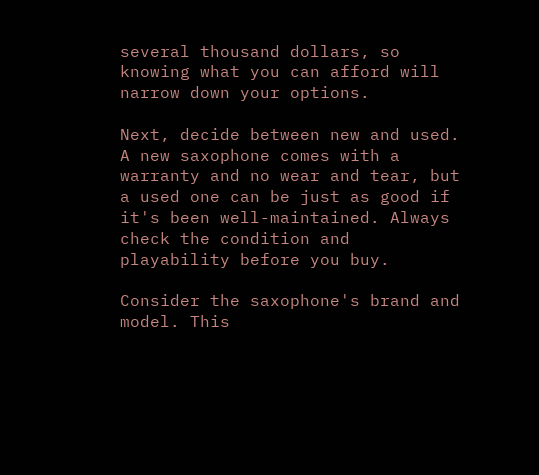several thousand dollars, so knowing what you can afford will narrow down your options.

Next, decide between new and used. A new saxophone comes with a warranty and no wear and tear, but a used one can be just as good if it's been well-maintained. Always check the condition and playability before you buy.

Consider the saxophone's brand and model. This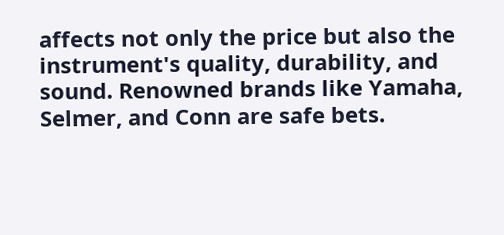affects not only the price but also the instrument's quality, durability, and sound. Renowned brands like Yamaha, Selmer, and Conn are safe bets.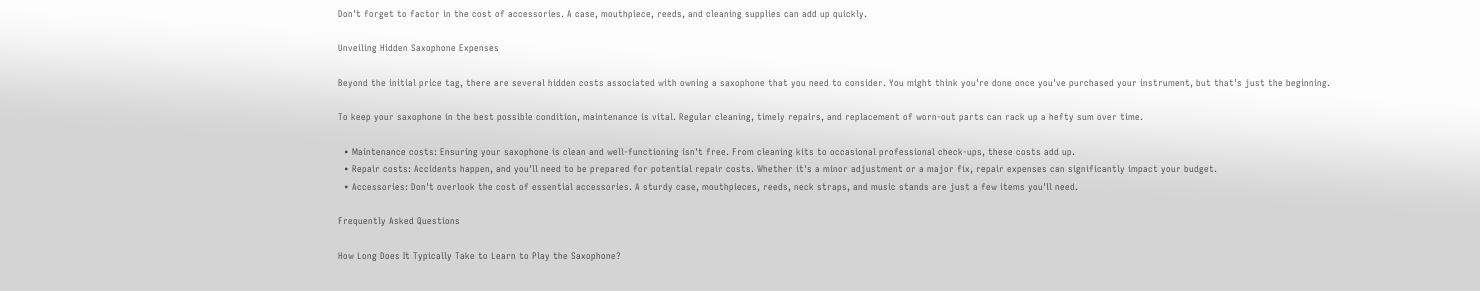Don't forget to factor in the cost of accessories. A case, mouthpiece, reeds, and cleaning supplies can add up quickly.

Unveiling Hidden Saxophone Expenses

Beyond the initial price tag, there are several hidden costs associated with owning a saxophone that you need to consider. You might think you're done once you've purchased your instrument, but that's just the beginning.

To keep your saxophone in the best possible condition, maintenance is vital. Regular cleaning, timely repairs, and replacement of worn-out parts can rack up a hefty sum over time.

  • Maintenance costs: Ensuring your saxophone is clean and well-functioning isn't free. From cleaning kits to occasional professional check-ups, these costs add up.
  • Repair costs: Accidents happen, and you'll need to be prepared for potential repair costs. Whether it's a minor adjustment or a major fix, repair expenses can significantly impact your budget.
  • Accessories: Don't overlook the cost of essential accessories. A sturdy case, mouthpieces, reeds, neck straps, and music stands are just a few items you'll need.

Frequently Asked Questions

How Long Does It Typically Take to Learn to Play the Saxophone?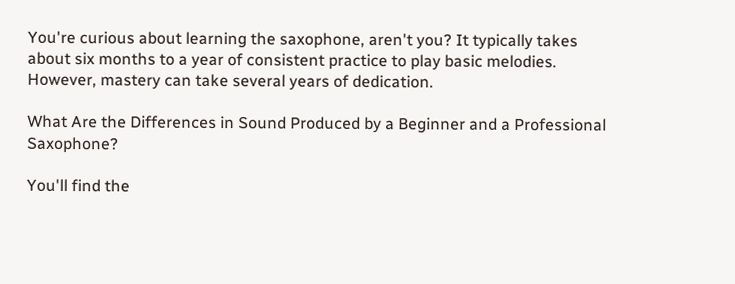You're curious about learning the saxophone, aren't you? It typically takes about six months to a year of consistent practice to play basic melodies. However, mastery can take several years of dedication.

What Are the Differences in Sound Produced by a Beginner and a Professional Saxophone?

You'll find the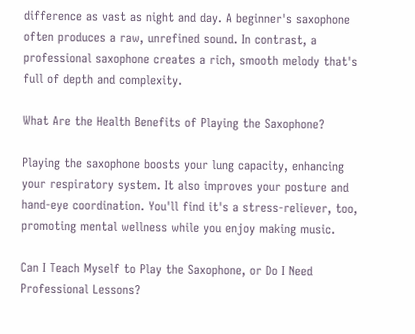difference as vast as night and day. A beginner's saxophone often produces a raw, unrefined sound. In contrast, a professional saxophone creates a rich, smooth melody that's full of depth and complexity.

What Are the Health Benefits of Playing the Saxophone?

Playing the saxophone boosts your lung capacity, enhancing your respiratory system. It also improves your posture and hand-eye coordination. You'll find it's a stress-reliever, too, promoting mental wellness while you enjoy making music.

Can I Teach Myself to Play the Saxophone, or Do I Need Professional Lessons?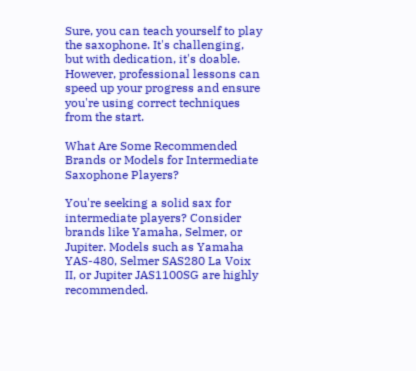Sure, you can teach yourself to play the saxophone. It's challenging, but with dedication, it's doable. However, professional lessons can speed up your progress and ensure you're using correct techniques from the start.

What Are Some Recommended Brands or Models for Intermediate Saxophone Players?

You're seeking a solid sax for intermediate players? Consider brands like Yamaha, Selmer, or Jupiter. Models such as Yamaha YAS-480, Selmer SAS280 La Voix II, or Jupiter JAS1100SG are highly recommended.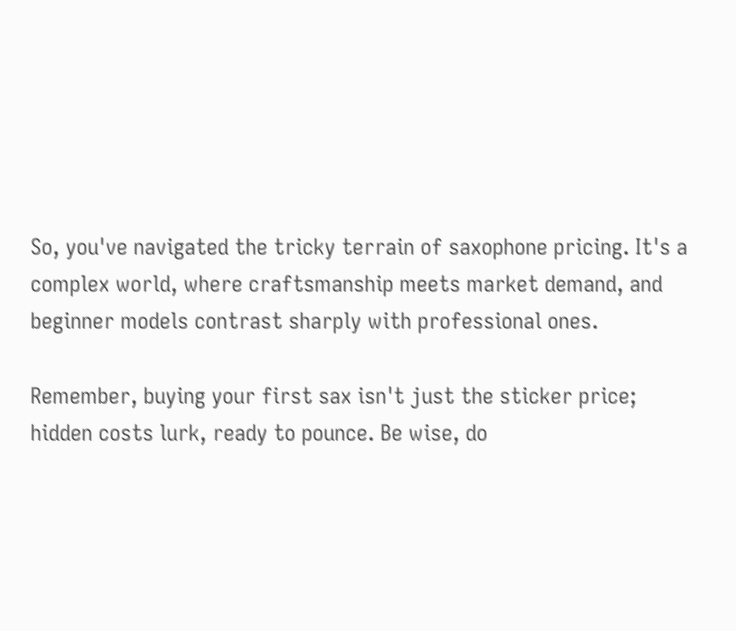So, you've navigated the tricky terrain of saxophone pricing. It's a complex world, where craftsmanship meets market demand, and beginner models contrast sharply with professional ones.

Remember, buying your first sax isn't just the sticker price; hidden costs lurk, ready to pounce. Be wise, do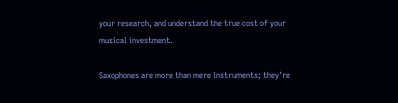your research, and understand the true cost of your musical investment.

Saxophones are more than mere instruments; they're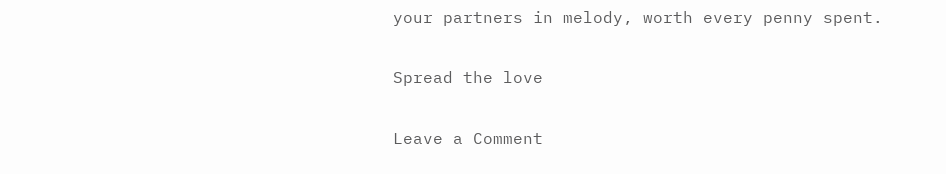your partners in melody, worth every penny spent.

Spread the love

Leave a Comment